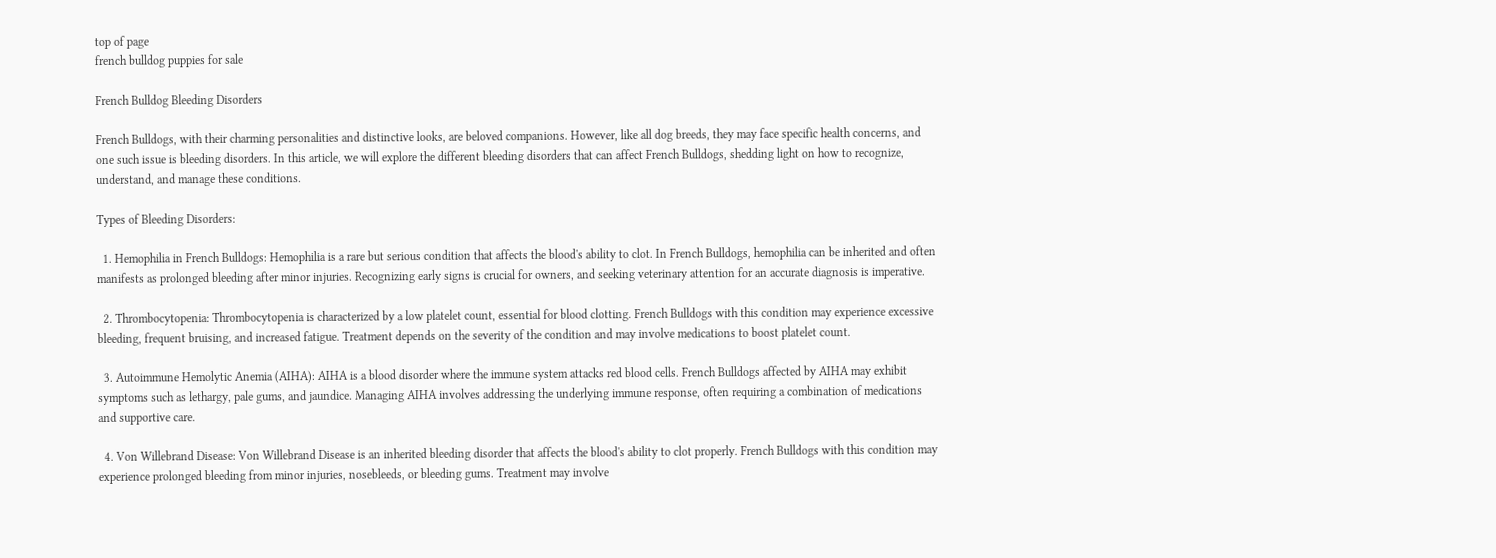top of page
french bulldog puppies for sale

French Bulldog Bleeding Disorders

French Bulldogs, with their charming personalities and distinctive looks, are beloved companions. However, like all dog breeds, they may face specific health concerns, and one such issue is bleeding disorders. In this article, we will explore the different bleeding disorders that can affect French Bulldogs, shedding light on how to recognize, understand, and manage these conditions.

Types of Bleeding Disorders:

  1. Hemophilia in French Bulldogs: Hemophilia is a rare but serious condition that affects the blood's ability to clot. In French Bulldogs, hemophilia can be inherited and often manifests as prolonged bleeding after minor injuries. Recognizing early signs is crucial for owners, and seeking veterinary attention for an accurate diagnosis is imperative.

  2. Thrombocytopenia: Thrombocytopenia is characterized by a low platelet count, essential for blood clotting. French Bulldogs with this condition may experience excessive bleeding, frequent bruising, and increased fatigue. Treatment depends on the severity of the condition and may involve medications to boost platelet count.

  3. Autoimmune Hemolytic Anemia (AIHA): AIHA is a blood disorder where the immune system attacks red blood cells. French Bulldogs affected by AIHA may exhibit symptoms such as lethargy, pale gums, and jaundice. Managing AIHA involves addressing the underlying immune response, often requiring a combination of medications and supportive care.

  4. Von Willebrand Disease: Von Willebrand Disease is an inherited bleeding disorder that affects the blood's ability to clot properly. French Bulldogs with this condition may experience prolonged bleeding from minor injuries, nosebleeds, or bleeding gums. Treatment may involve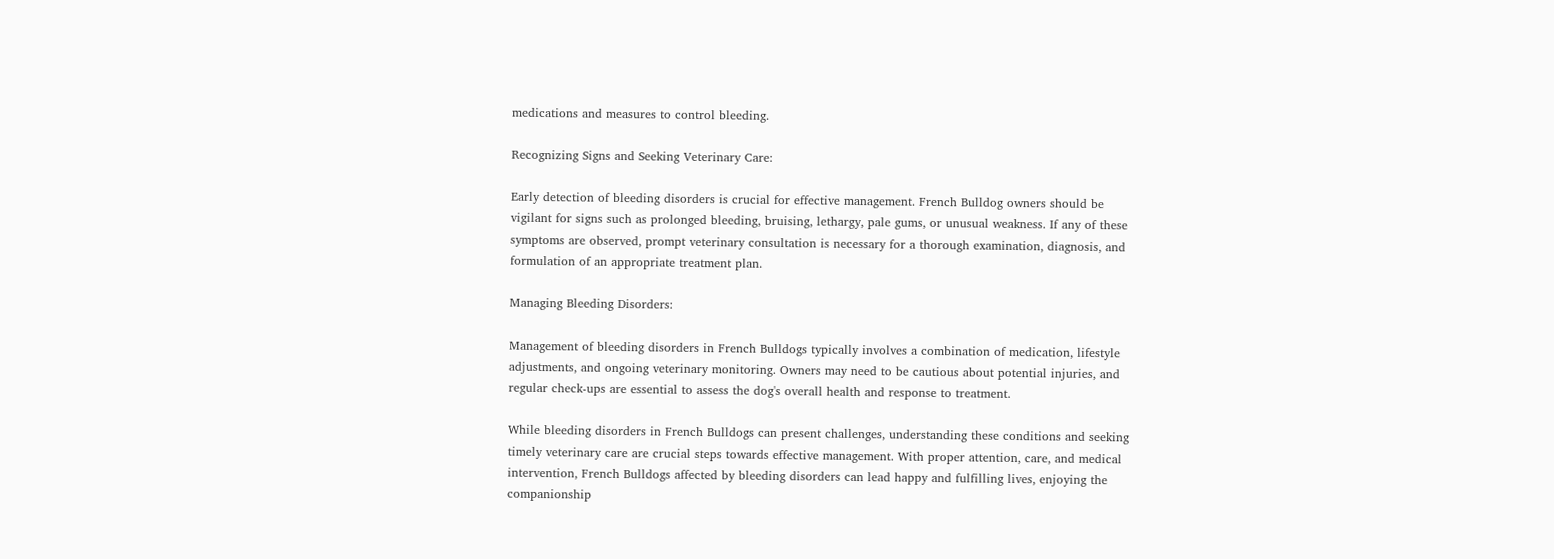medications and measures to control bleeding.

Recognizing Signs and Seeking Veterinary Care:

Early detection of bleeding disorders is crucial for effective management. French Bulldog owners should be vigilant for signs such as prolonged bleeding, bruising, lethargy, pale gums, or unusual weakness. If any of these symptoms are observed, prompt veterinary consultation is necessary for a thorough examination, diagnosis, and formulation of an appropriate treatment plan.

Managing Bleeding Disorders:

Management of bleeding disorders in French Bulldogs typically involves a combination of medication, lifestyle adjustments, and ongoing veterinary monitoring. Owners may need to be cautious about potential injuries, and regular check-ups are essential to assess the dog's overall health and response to treatment.

While bleeding disorders in French Bulldogs can present challenges, understanding these conditions and seeking timely veterinary care are crucial steps towards effective management. With proper attention, care, and medical intervention, French Bulldogs affected by bleeding disorders can lead happy and fulfilling lives, enjoying the companionship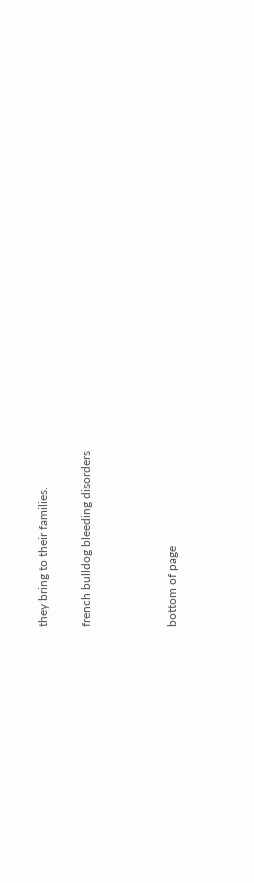they bring to their families.

french bulldog bleeding disorders



bottom of page